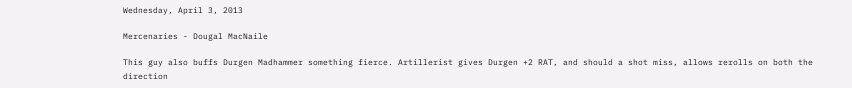Wednesday, April 3, 2013

Mercenaries - Dougal MacNaile

This guy also buffs Durgen Madhammer something fierce. Artillerist gives Durgen +2 RAT, and should a shot miss, allows rerolls on both the direction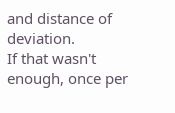and distance of deviation.
If that wasn't enough, once per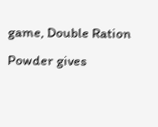game, Double Ration Powder gives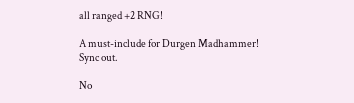all ranged +2 RNG!

A must-include for Durgen Madhammer!
Sync out.

No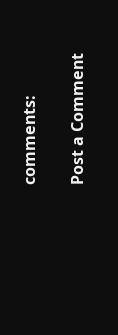comments:

Post a Comment